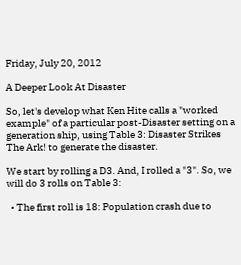Friday, July 20, 2012

A Deeper Look At Disaster

So, let's develop what Ken Hite calls a "worked example" of a particular post-Disaster setting on a generation ship, using Table 3: Disaster Strikes The Ark! to generate the disaster.

We start by rolling a D3. And, I rolled a "3". So, we will do 3 rolls on Table 3:

  • The first roll is 18: Population crash due to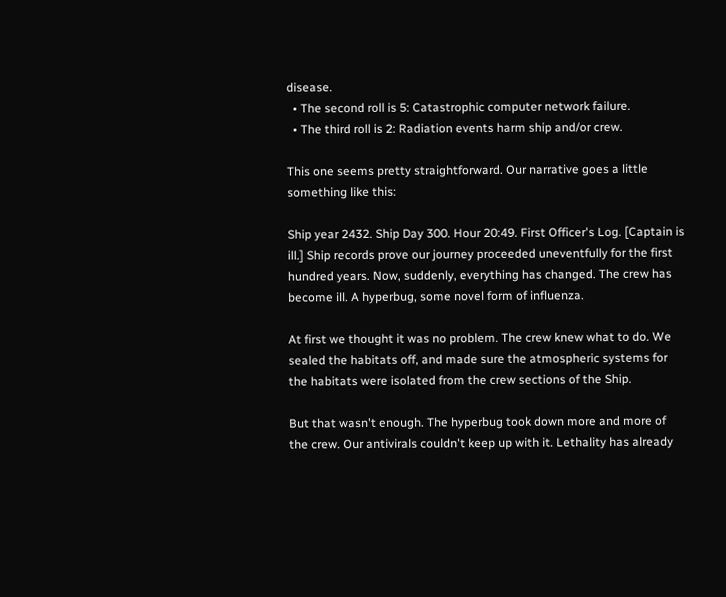disease.
  • The second roll is 5: Catastrophic computer network failure.
  • The third roll is 2: Radiation events harm ship and/or crew.

This one seems pretty straightforward. Our narrative goes a little something like this:

Ship year 2432. Ship Day 300. Hour 20:49. First Officer's Log. [Captain is ill.] Ship records prove our journey proceeded uneventfully for the first hundred years. Now, suddenly, everything has changed. The crew has become ill. A hyperbug, some novel form of influenza.

At first we thought it was no problem. The crew knew what to do. We sealed the habitats off, and made sure the atmospheric systems for the habitats were isolated from the crew sections of the Ship.

But that wasn't enough. The hyperbug took down more and more of the crew. Our antivirals couldn't keep up with it. Lethality has already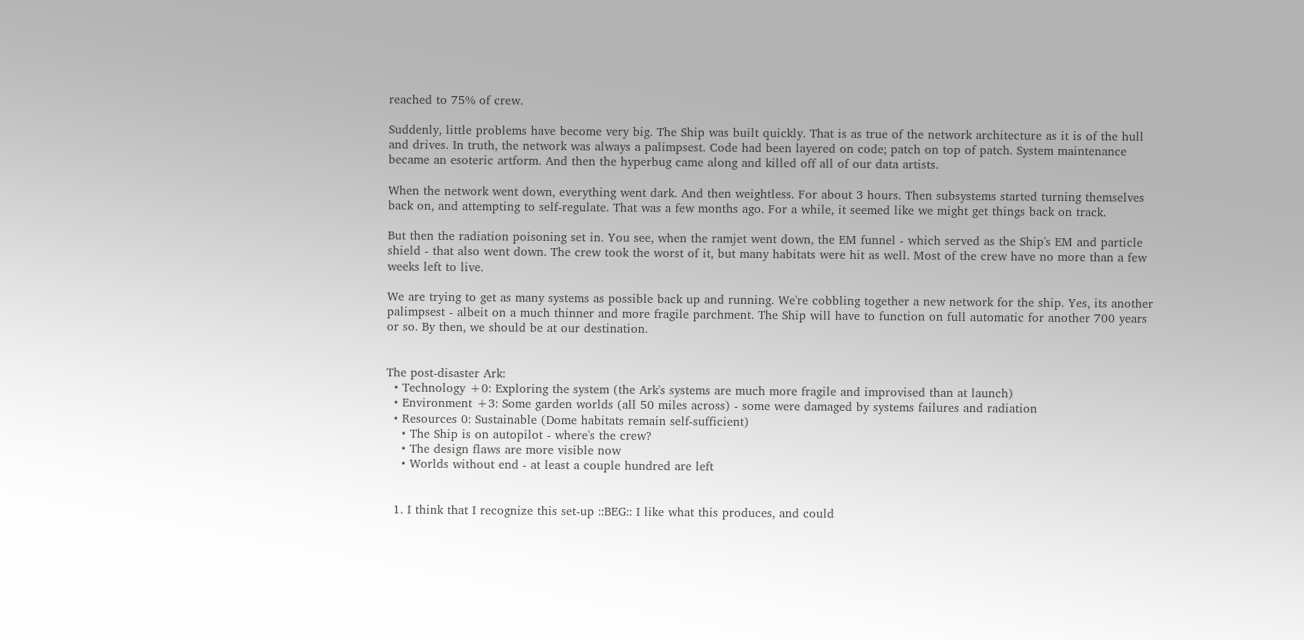reached to 75% of crew.

Suddenly, little problems have become very big. The Ship was built quickly. That is as true of the network architecture as it is of the hull and drives. In truth, the network was always a palimpsest. Code had been layered on code; patch on top of patch. System maintenance became an esoteric artform. And then the hyperbug came along and killed off all of our data artists.

When the network went down, everything went dark. And then weightless. For about 3 hours. Then subsystems started turning themselves back on, and attempting to self-regulate. That was a few months ago. For a while, it seemed like we might get things back on track.

But then the radiation poisoning set in. You see, when the ramjet went down, the EM funnel - which served as the Ship's EM and particle shield - that also went down. The crew took the worst of it, but many habitats were hit as well. Most of the crew have no more than a few weeks left to live.

We are trying to get as many systems as possible back up and running. We're cobbling together a new network for the ship. Yes, its another palimpsest - albeit on a much thinner and more fragile parchment. The Ship will have to function on full automatic for another 700 years or so. By then, we should be at our destination.


The post-disaster Ark:
  • Technology +0: Exploring the system (the Ark's systems are much more fragile and improvised than at launch)
  • Environment +3: Some garden worlds (all 50 miles across) - some were damaged by systems failures and radiation
  • Resources 0: Sustainable (Dome habitats remain self-sufficient)
    • The Ship is on autopilot - where's the crew?
    • The design flaws are more visible now
    • Worlds without end - at least a couple hundred are left


  1. I think that I recognize this set-up ::BEG:: I like what this produces, and could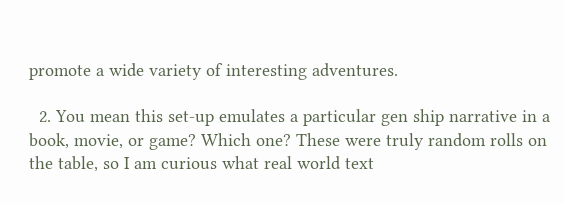promote a wide variety of interesting adventures.

  2. You mean this set-up emulates a particular gen ship narrative in a book, movie, or game? Which one? These were truly random rolls on the table, so I am curious what real world text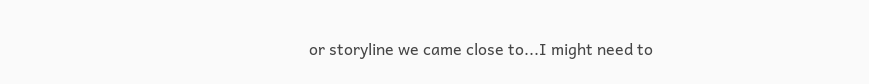or storyline we came close to...I might need to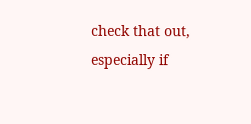check that out, especially if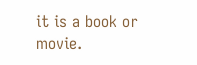it is a book or movie.